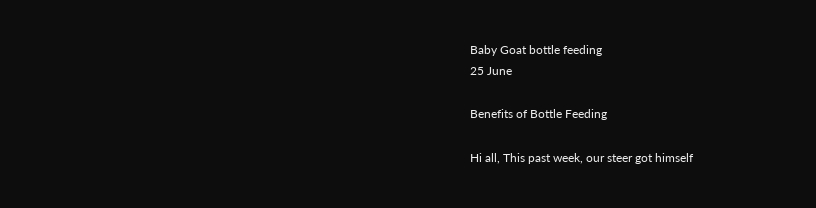Baby Goat bottle feeding
25 June

Benefits of Bottle Feeding

Hi all, This past week, our steer got himself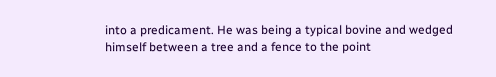into a predicament. He was being a typical bovine and wedged himself between a tree and a fence to the point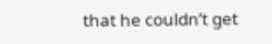that he couldn’t get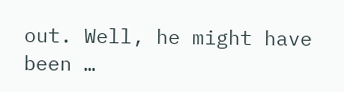out. Well, he might have been …